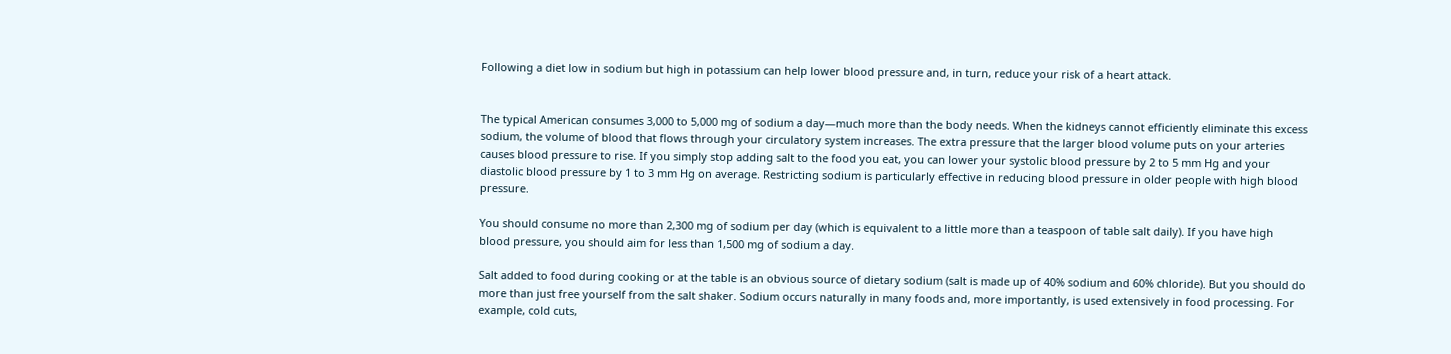Following a diet low in sodium but high in potassium can help lower blood pressure and, in turn, reduce your risk of a heart attack.


The typical American consumes 3,000 to 5,000 mg of sodium a day—much more than the body needs. When the kidneys cannot efficiently eliminate this excess sodium, the volume of blood that flows through your circulatory system increases. The extra pressure that the larger blood volume puts on your arteries causes blood pressure to rise. If you simply stop adding salt to the food you eat, you can lower your systolic blood pressure by 2 to 5 mm Hg and your diastolic blood pressure by 1 to 3 mm Hg on average. Restricting sodium is particularly effective in reducing blood pressure in older people with high blood pressure.

You should consume no more than 2,300 mg of sodium per day (which is equivalent to a little more than a teaspoon of table salt daily). If you have high blood pressure, you should aim for less than 1,500 mg of sodium a day.

Salt added to food during cooking or at the table is an obvious source of dietary sodium (salt is made up of 40% sodium and 60% chloride). But you should do more than just free yourself from the salt shaker. Sodium occurs naturally in many foods and, more importantly, is used extensively in food processing. For example, cold cuts,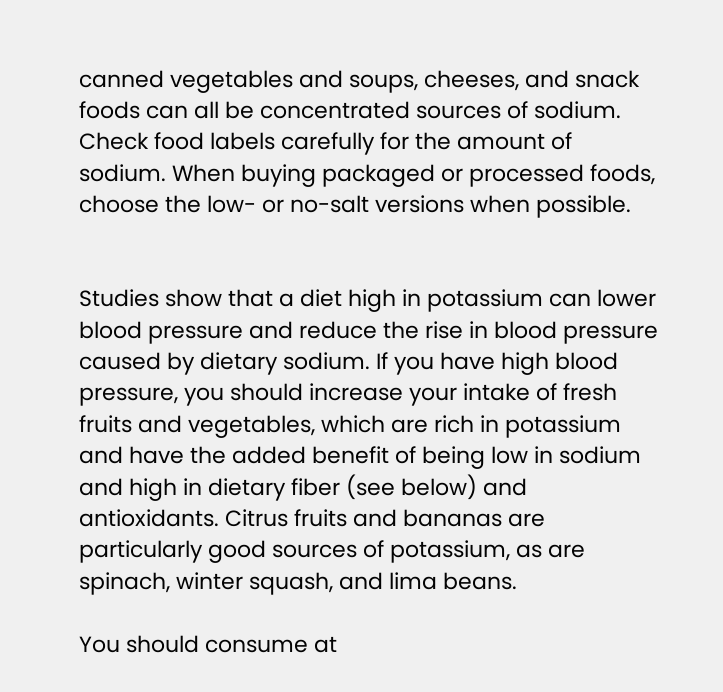canned vegetables and soups, cheeses, and snack foods can all be concentrated sources of sodium. Check food labels carefully for the amount of sodium. When buying packaged or processed foods, choose the low- or no-salt versions when possible.


Studies show that a diet high in potassium can lower blood pressure and reduce the rise in blood pressure caused by dietary sodium. If you have high blood pressure, you should increase your intake of fresh fruits and vegetables, which are rich in potassium and have the added benefit of being low in sodium and high in dietary fiber (see below) and antioxidants. Citrus fruits and bananas are particularly good sources of potassium, as are spinach, winter squash, and lima beans.

You should consume at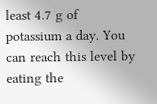least 4.7 g of potassium a day. You can reach this level by eating the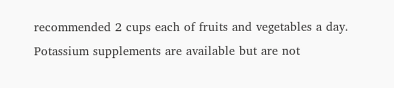recommended 2 cups each of fruits and vegetables a day. Potassium supplements are available but are not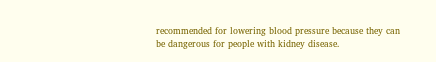recommended for lowering blood pressure because they can be dangerous for people with kidney disease.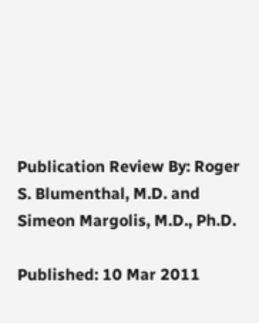Publication Review By: Roger S. Blumenthal, M.D. and Simeon Margolis, M.D., Ph.D.

Published: 10 Mar 2011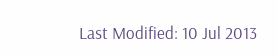Last Modified: 10 Jul 2013